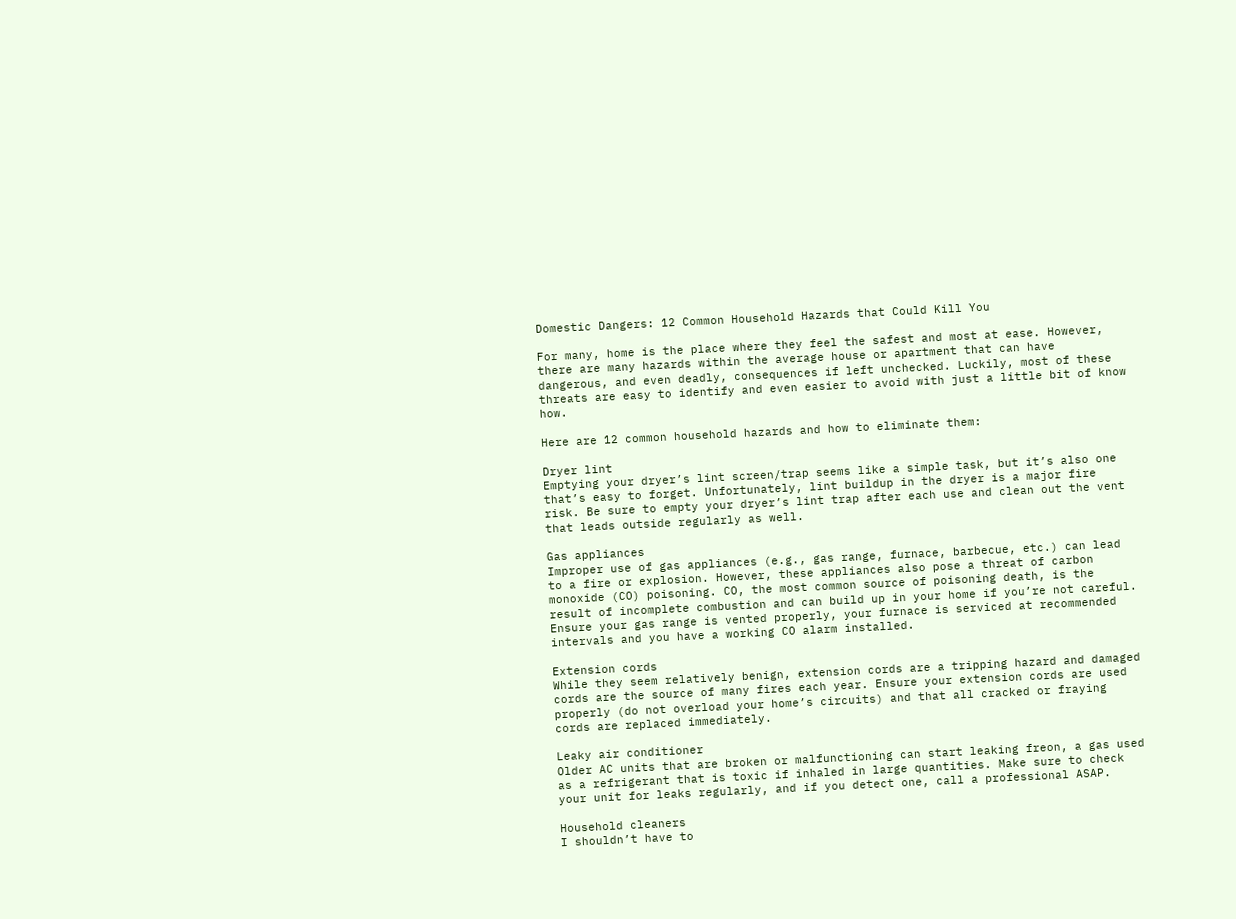Domestic Dangers: 12 Common Household Hazards that Could Kill You

For many, home is the place where they feel the safest and most at ease. However, there are many hazards within the average house or apartment that can have dangerous, and even deadly, consequences if left unchecked. Luckily, most of these threats are easy to identify and even easier to avoid with just a little bit of know how.

Here are 12 common household hazards and how to eliminate them:

Dryer lint
Emptying your dryer’s lint screen/trap seems like a simple task, but it’s also one that’s easy to forget. Unfortunately, lint buildup in the dryer is a major fire risk. Be sure to empty your dryer’s lint trap after each use and clean out the vent that leads outside regularly as well.

Gas appliances
Improper use of gas appliances (e.g., gas range, furnace, barbecue, etc.) can lead to a fire or explosion. However, these appliances also pose a threat of carbon monoxide (CO) poisoning. CO, the most common source of poisoning death, is the result of incomplete combustion and can build up in your home if you’re not careful. Ensure your gas range is vented properly, your furnace is serviced at recommended intervals and you have a working CO alarm installed.

Extension cords
While they seem relatively benign, extension cords are a tripping hazard and damaged cords are the source of many fires each year. Ensure your extension cords are used properly (do not overload your home’s circuits) and that all cracked or fraying cords are replaced immediately.

Leaky air conditioner
Older AC units that are broken or malfunctioning can start leaking freon, a gas used as a refrigerant that is toxic if inhaled in large quantities. Make sure to check your unit for leaks regularly, and if you detect one, call a professional ASAP.

Household cleaners
I shouldn’t have to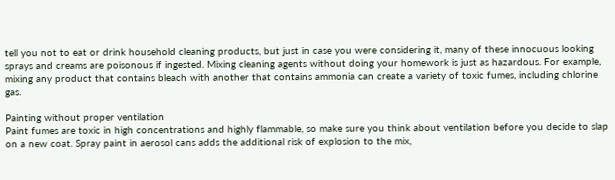tell you not to eat or drink household cleaning products, but just in case you were considering it, many of these innocuous looking sprays and creams are poisonous if ingested. Mixing cleaning agents without doing your homework is just as hazardous. For example, mixing any product that contains bleach with another that contains ammonia can create a variety of toxic fumes, including chlorine gas.

Painting without proper ventilation
Paint fumes are toxic in high concentrations and highly flammable, so make sure you think about ventilation before you decide to slap on a new coat. Spray paint in aerosol cans adds the additional risk of explosion to the mix,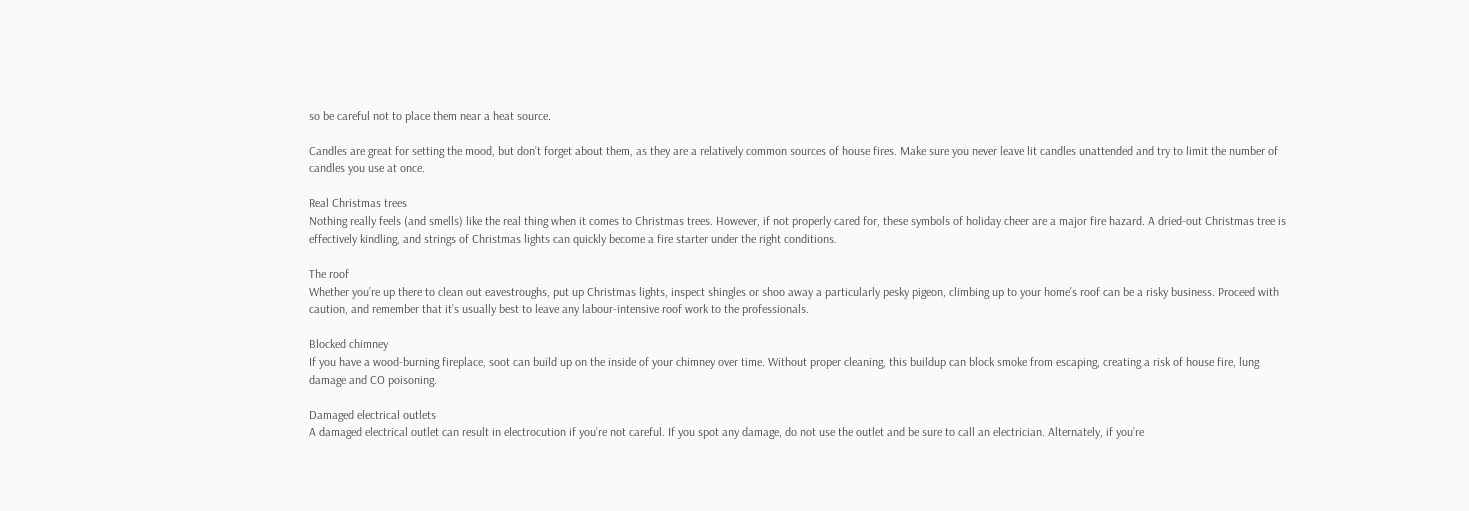so be careful not to place them near a heat source.

Candles are great for setting the mood, but don’t forget about them, as they are a relatively common sources of house fires. Make sure you never leave lit candles unattended and try to limit the number of candles you use at once.

Real Christmas trees
Nothing really feels (and smells) like the real thing when it comes to Christmas trees. However, if not properly cared for, these symbols of holiday cheer are a major fire hazard. A dried-out Christmas tree is effectively kindling, and strings of Christmas lights can quickly become a fire starter under the right conditions.

The roof
Whether you’re up there to clean out eavestroughs, put up Christmas lights, inspect shingles or shoo away a particularly pesky pigeon, climbing up to your home’s roof can be a risky business. Proceed with caution, and remember that it’s usually best to leave any labour-intensive roof work to the professionals.

Blocked chimney
If you have a wood-burning fireplace, soot can build up on the inside of your chimney over time. Without proper cleaning, this buildup can block smoke from escaping, creating a risk of house fire, lung damage and CO poisoning.

Damaged electrical outlets
A damaged electrical outlet can result in electrocution if you’re not careful. If you spot any damage, do not use the outlet and be sure to call an electrician. Alternately, if you’re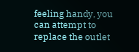feeling handy, you can attempt to replace the outlet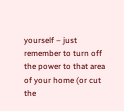yourself – just remember to turn off the power to that area of your home (or cut the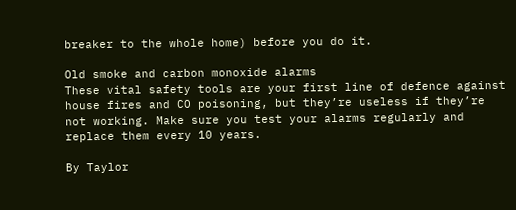breaker to the whole home) before you do it.

Old smoke and carbon monoxide alarms
These vital safety tools are your first line of defence against house fires and CO poisoning, but they’re useless if they’re not working. Make sure you test your alarms regularly and replace them every 10 years.

By Taylor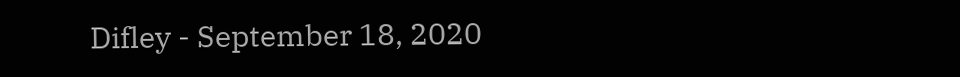Difley - September 18, 2020